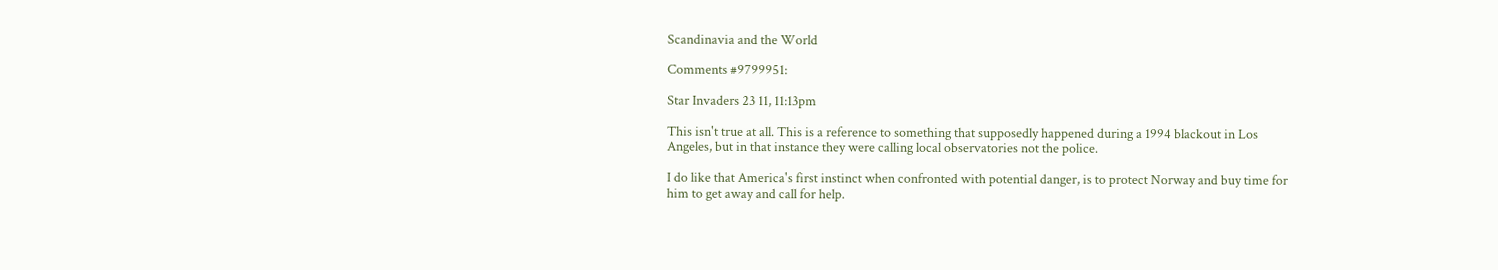Scandinavia and the World

Comments #9799951:

Star Invaders 23 11, 11:13pm

This isn't true at all. This is a reference to something that supposedly happened during a 1994 blackout in Los Angeles, but in that instance they were calling local observatories not the police.

I do like that America's first instinct when confronted with potential danger, is to protect Norway and buy time for him to get away and call for help.